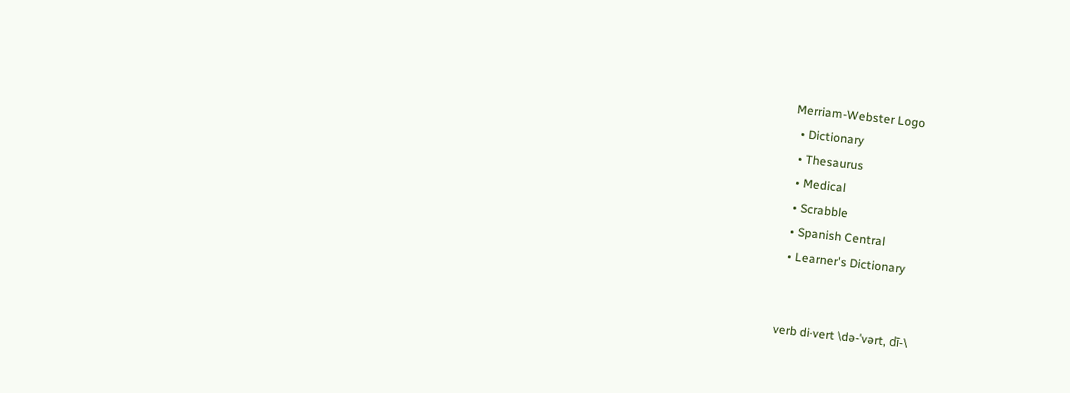Merriam-Webster Logo
  • Dictionary
  • Thesaurus
  • Medical
  • Scrabble
  • Spanish Central
  • Learner's Dictionary


verb di·vert \də-ˈvərt, dī-\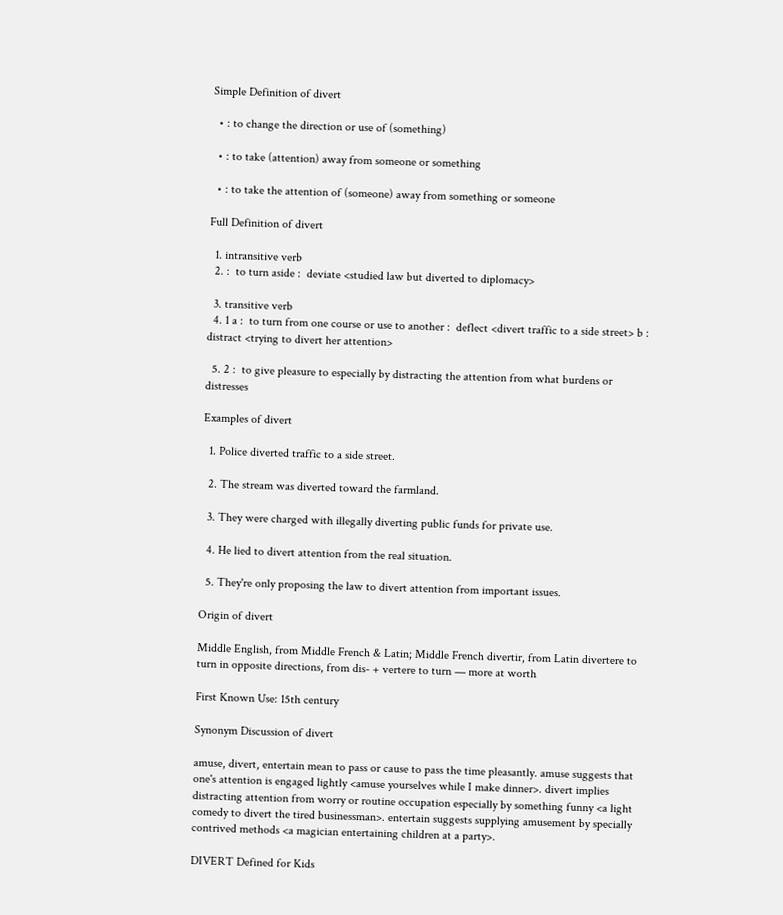Simple Definition of divert

  • : to change the direction or use of (something)

  • : to take (attention) away from someone or something

  • : to take the attention of (someone) away from something or someone

Full Definition of divert

  1. intransitive verb
  2. :  to turn aside :  deviate <studied law but diverted to diplomacy>

  3. transitive verb
  4. 1 a :  to turn from one course or use to another :  deflect <divert traffic to a side street> b :  distract <trying to divert her attention>

  5. 2 :  to give pleasure to especially by distracting the attention from what burdens or distresses

Examples of divert

  1. Police diverted traffic to a side street.

  2. The stream was diverted toward the farmland.

  3. They were charged with illegally diverting public funds for private use.

  4. He lied to divert attention from the real situation.

  5. They're only proposing the law to divert attention from important issues.

Origin of divert

Middle English, from Middle French & Latin; Middle French divertir, from Latin divertere to turn in opposite directions, from dis- + vertere to turn — more at worth

First Known Use: 15th century

Synonym Discussion of divert

amuse, divert, entertain mean to pass or cause to pass the time pleasantly. amuse suggests that one's attention is engaged lightly <amuse yourselves while I make dinner>. divert implies distracting attention from worry or routine occupation especially by something funny <a light comedy to divert the tired businessman>. entertain suggests supplying amusement by specially contrived methods <a magician entertaining children at a party>.

DIVERT Defined for Kids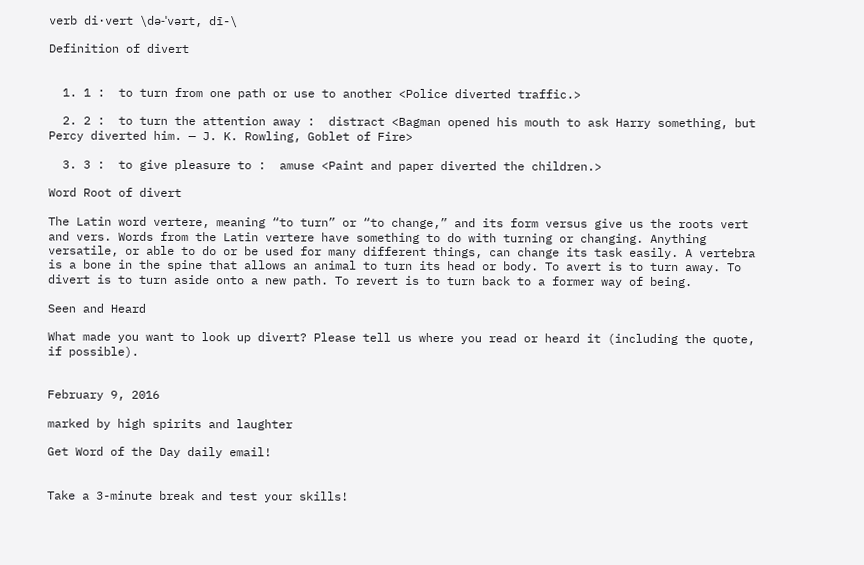verb di·vert \də-ˈvərt, dī-\

Definition of divert


  1. 1 :  to turn from one path or use to another <Police diverted traffic.>

  2. 2 :  to turn the attention away :  distract <Bagman opened his mouth to ask Harry something, but Percy diverted him. — J. K. Rowling, Goblet of Fire>

  3. 3 :  to give pleasure to :  amuse <Paint and paper diverted the children.>

Word Root of divert

The Latin word vertere, meaning “to turn” or “to change,” and its form versus give us the roots vert and vers. Words from the Latin vertere have something to do with turning or changing. Anything versatile, or able to do or be used for many different things, can change its task easily. A vertebra is a bone in the spine that allows an animal to turn its head or body. To avert is to turn away. To divert is to turn aside onto a new path. To revert is to turn back to a former way of being.

Seen and Heard

What made you want to look up divert? Please tell us where you read or heard it (including the quote, if possible).


February 9, 2016

marked by high spirits and laughter

Get Word of the Day daily email!


Take a 3-minute break and test your skills!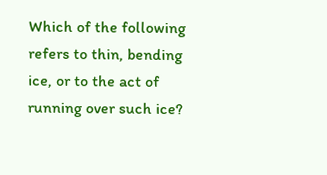Which of the following refers to thin, bending ice, or to the act of running over such ice?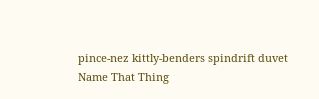pince-nez kittly-benders spindrift duvet
Name That Thing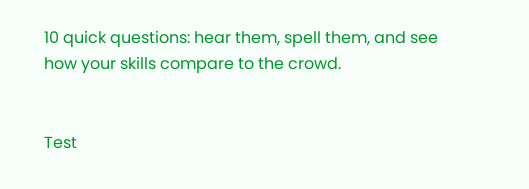10 quick questions: hear them, spell them, and see how your skills compare to the crowd.


Test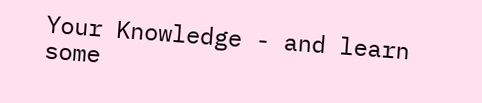Your Knowledge - and learn some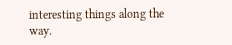interesting things along the way.